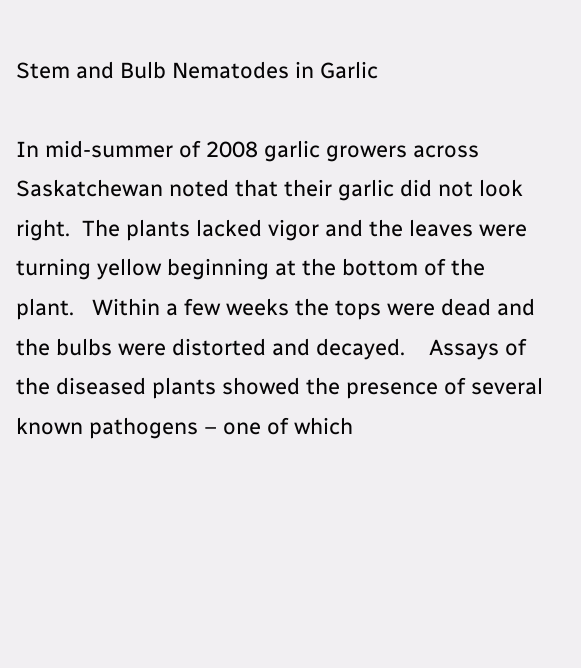Stem and Bulb Nematodes in Garlic

In mid-summer of 2008 garlic growers across Saskatchewan noted that their garlic did not look right.  The plants lacked vigor and the leaves were turning yellow beginning at the bottom of the plant.   Within a few weeks the tops were dead and the bulbs were distorted and decayed.    Assays of the diseased plants showed the presence of several known pathogens – one of which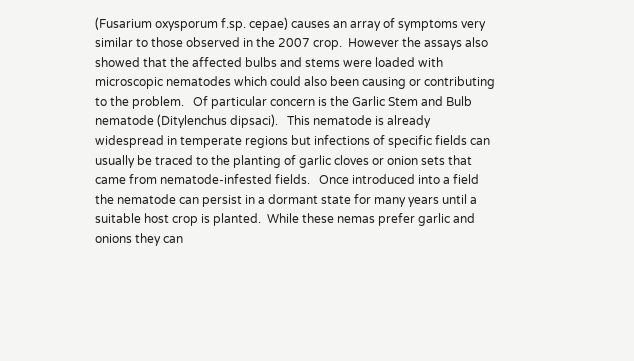(Fusarium oxysporum f.sp. cepae) causes an array of symptoms very similar to those observed in the 2007 crop.  However the assays also showed that the affected bulbs and stems were loaded with microscopic nematodes which could also been causing or contributing to the problem.   Of particular concern is the Garlic Stem and Bulb nematode (Ditylenchus dipsaci).   This nematode is already widespread in temperate regions but infections of specific fields can usually be traced to the planting of garlic cloves or onion sets that came from nematode-infested fields.   Once introduced into a field the nematode can persist in a dormant state for many years until a suitable host crop is planted.  While these nemas prefer garlic and onions they can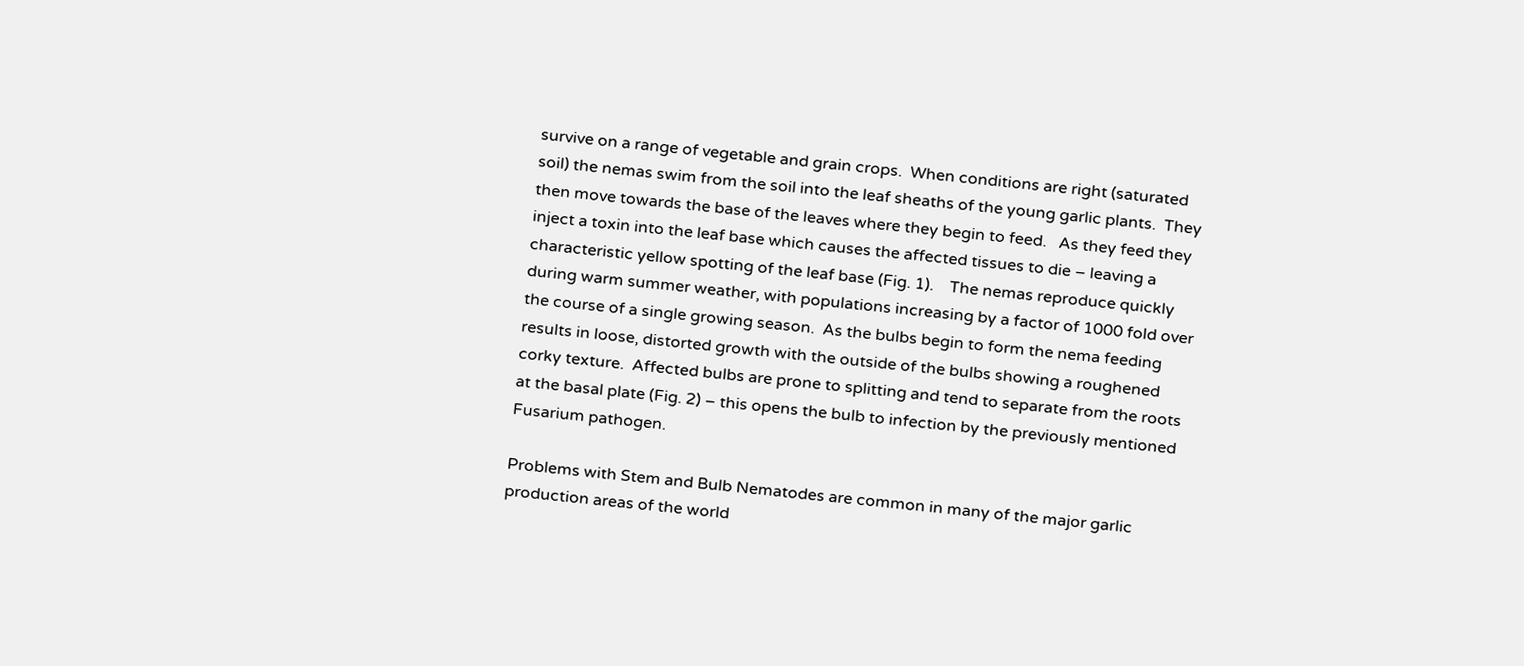survive on a range of vegetable and grain crops.  When conditions are right (saturated soil) the nemas swim from the soil into the leaf sheaths of the young garlic plants.  They then move towards the base of the leaves where they begin to feed.   As they feed they inject a toxin into the leaf base which causes the affected tissues to die – leaving a characteristic yellow spotting of the leaf base (Fig. 1).    The nemas reproduce quickly during warm summer weather, with populations increasing by a factor of 1000 fold over the course of a single growing season.  As the bulbs begin to form the nema feeding results in loose, distorted growth with the outside of the bulbs showing a roughened corky texture.  Affected bulbs are prone to splitting and tend to separate from the roots at the basal plate (Fig. 2) – this opens the bulb to infection by the previously mentioned Fusarium pathogen.

Problems with Stem and Bulb Nematodes are common in many of the major garlic production areas of the world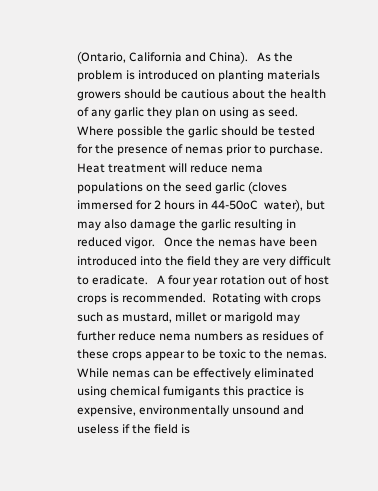(Ontario, California and China).   As the problem is introduced on planting materials growers should be cautious about the health of any garlic they plan on using as seed.   Where possible the garlic should be tested for the presence of nemas prior to purchase.   Heat treatment will reduce nema populations on the seed garlic (cloves immersed for 2 hours in 44-50oC  water), but may also damage the garlic resulting in reduced vigor.   Once the nemas have been introduced into the field they are very difficult to eradicate.   A four year rotation out of host crops is recommended.  Rotating with crops such as mustard, millet or marigold may further reduce nema numbers as residues of these crops appear to be toxic to the nemas.   While nemas can be effectively eliminated using chemical fumigants this practice is expensive, environmentally unsound and useless if the field is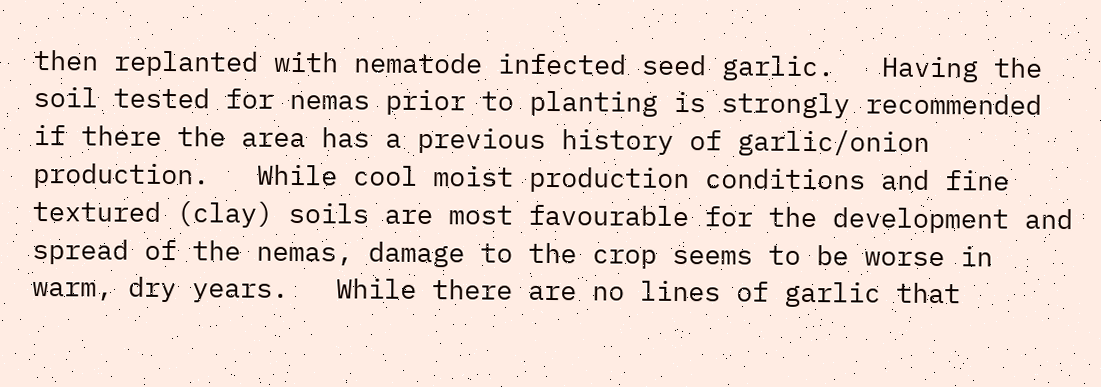then replanted with nematode infected seed garlic.   Having the soil tested for nemas prior to planting is strongly recommended if there the area has a previous history of garlic/onion production.   While cool moist production conditions and fine textured (clay) soils are most favourable for the development and spread of the nemas, damage to the crop seems to be worse in warm, dry years.   While there are no lines of garlic that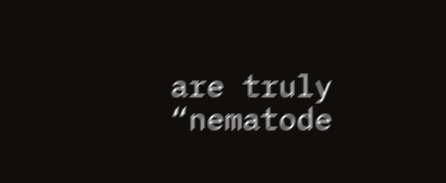are truly “nematode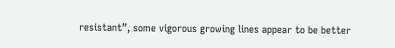resistant”, some vigorous growing lines appear to be better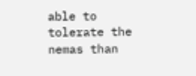able to tolerate the nemas than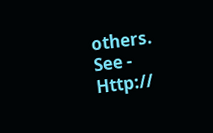others.
See - Http://